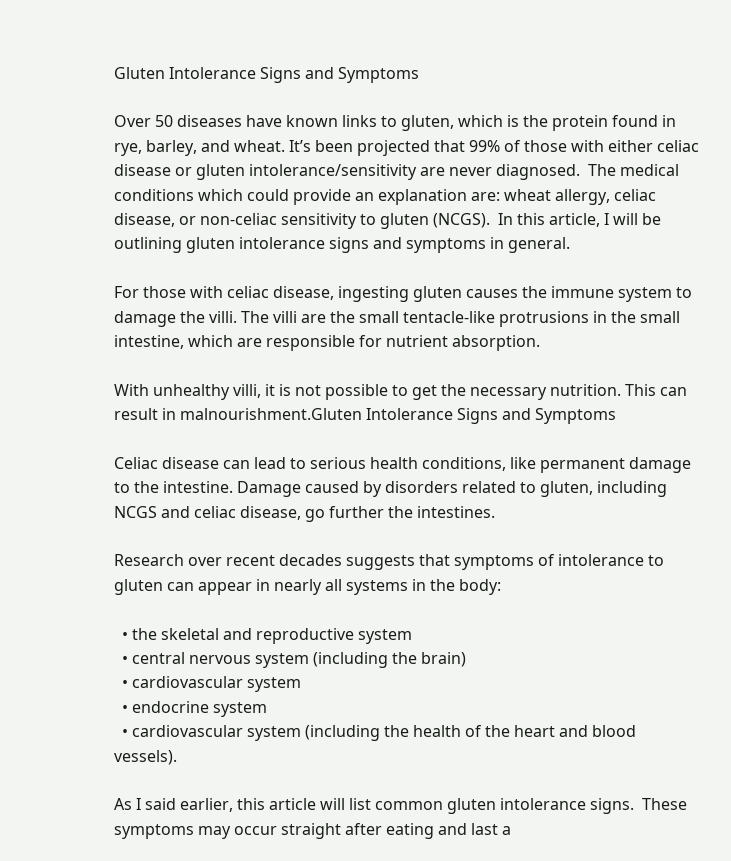Gluten Intolerance Signs and Symptoms

Over 50 diseases have known links to gluten, which is the protein found in rye, barley, and wheat. It’s been projected that 99% of those with either celiac disease or gluten intolerance/sensitivity are never diagnosed.  The medical conditions which could provide an explanation are: wheat allergy, celiac disease, or non-celiac sensitivity to gluten (NCGS).  In this article, I will be outlining gluten intolerance signs and symptoms in general.

For those with celiac disease, ingesting gluten causes the immune system to damage the villi. The villi are the small tentacle-like protrusions in the small intestine, which are responsible for nutrient absorption.

With unhealthy villi, it is not possible to get the necessary nutrition. This can result in malnourishment.Gluten Intolerance Signs and Symptoms

Celiac disease can lead to serious health conditions, like permanent damage to the intestine. Damage caused by disorders related to gluten, including NCGS and celiac disease, go further the intestines.

Research over recent decades suggests that symptoms of intolerance to gluten can appear in nearly all systems in the body:

  • the skeletal and reproductive system
  • central nervous system (including the brain)
  • cardiovascular system
  • endocrine system
  • cardiovascular system (including the health of the heart and blood vessels).

As I said earlier, this article will list common gluten intolerance signs.  These symptoms may occur straight after eating and last a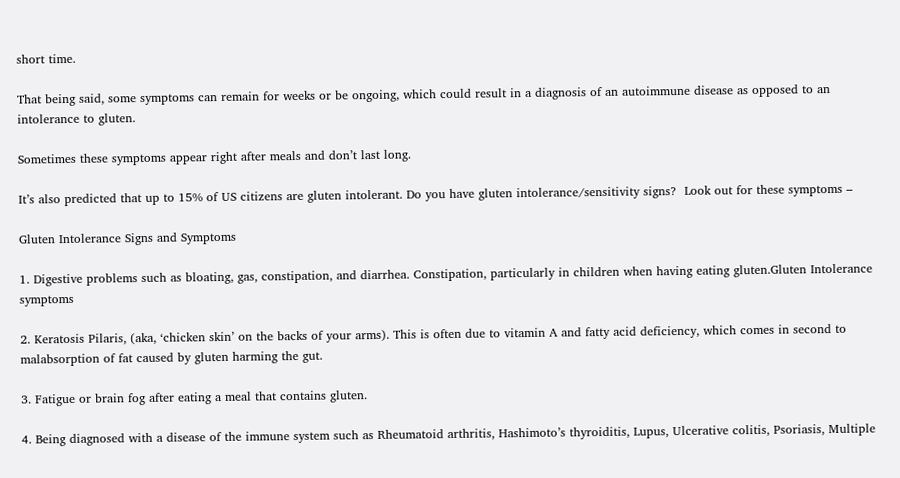short time.

That being said, some symptoms can remain for weeks or be ongoing, which could result in a diagnosis of an autoimmune disease as opposed to an intolerance to gluten.

Sometimes these symptoms appear right after meals and don’t last long.

It’s also predicted that up to 15% of US citizens are gluten intolerant. Do you have gluten intolerance/sensitivity signs?  Look out for these symptoms –

Gluten Intolerance Signs and Symptoms

1. Digestive problems such as bloating, gas, constipation, and diarrhea. Constipation, particularly in children when having eating gluten.Gluten Intolerance symptoms

2. Keratosis Pilaris, (aka, ‘chicken skin’ on the backs of your arms). This is often due to vitamin A and fatty acid deficiency, which comes in second to malabsorption of fat caused by gluten harming the gut.

3. Fatigue or brain fog after eating a meal that contains gluten.

4. Being diagnosed with a disease of the immune system such as Rheumatoid arthritis, Hashimoto’s thyroiditis, Lupus, Ulcerative colitis, Psoriasis, Multiple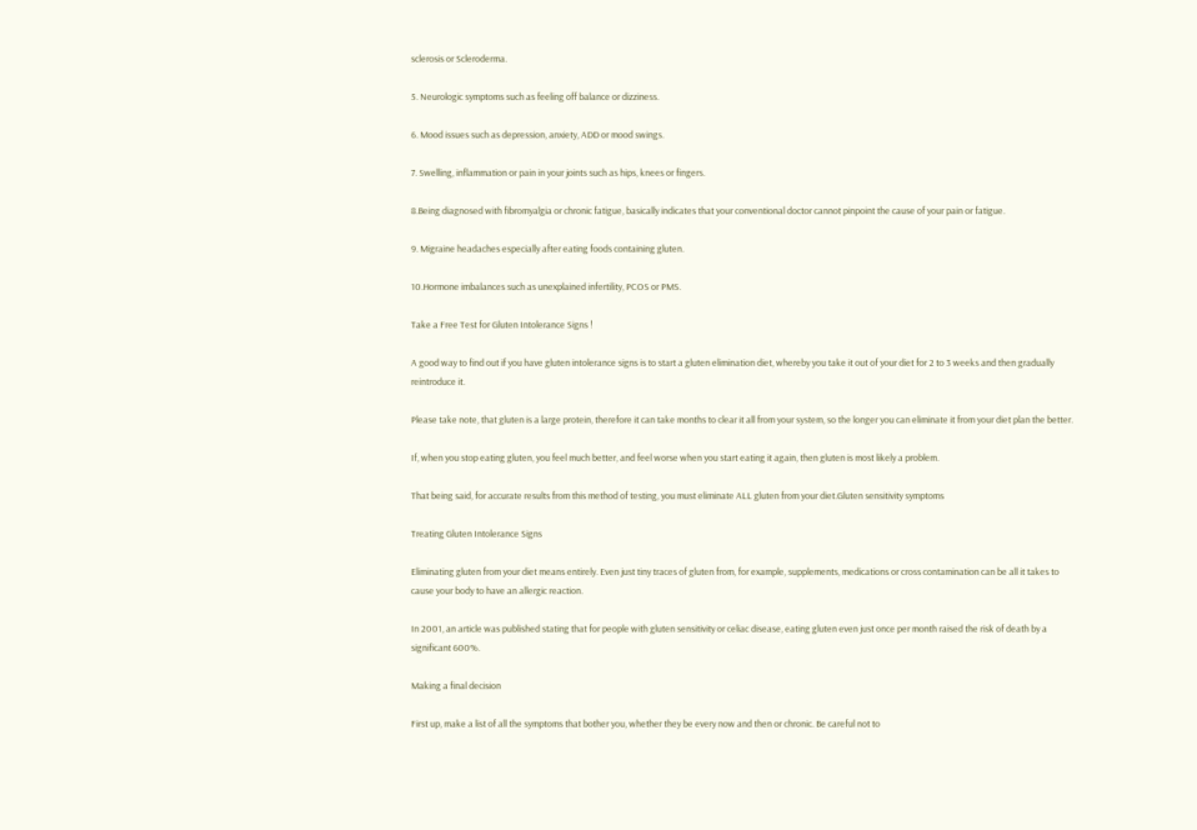sclerosis or Scleroderma.

5. Neurologic symptoms such as feeling off balance or dizziness.

6. Mood issues such as depression, anxiety, ADD or mood swings.

7. Swelling, inflammation or pain in your joints such as hips, knees or fingers.

8.Being diagnosed with fibromyalgia or chronic fatigue, basically indicates that your conventional doctor cannot pinpoint the cause of your pain or fatigue.

9. Migraine headaches especially after eating foods containing gluten.

10.Hormone imbalances such as unexplained infertility, PCOS or PMS.

Take a Free Test for Gluten Intolerance Signs !

A good way to find out if you have gluten intolerance signs is to start a gluten elimination diet, whereby you take it out of your diet for 2 to 3 weeks and then gradually reintroduce it.

Please take note, that gluten is a large protein, therefore it can take months to clear it all from your system, so the longer you can eliminate it from your diet plan the better.

If, when you stop eating gluten, you feel much better, and feel worse when you start eating it again, then gluten is most likely a problem.

That being said, for accurate results from this method of testing, you must eliminate ALL gluten from your diet.Gluten sensitivity symptoms

Treating Gluten Intolerance Signs

Eliminating gluten from your diet means entirely. Even just tiny traces of gluten from, for example, supplements, medications or cross contamination can be all it takes to cause your body to have an allergic reaction.

In 2001, an article was published stating that for people with gluten sensitivity or celiac disease, eating gluten even just once per month raised the risk of death by a significant 600%.

Making a final decision

First up, make a list of all the symptoms that bother you, whether they be every now and then or chronic. Be careful not to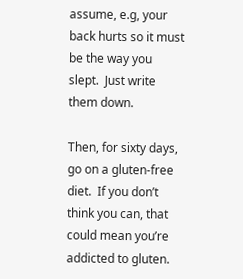assume, e.g, your back hurts so it must be the way you slept.  Just write them down.

Then, for sixty days, go on a gluten-free diet.  If you don’t think you can, that could mean you’re addicted to gluten.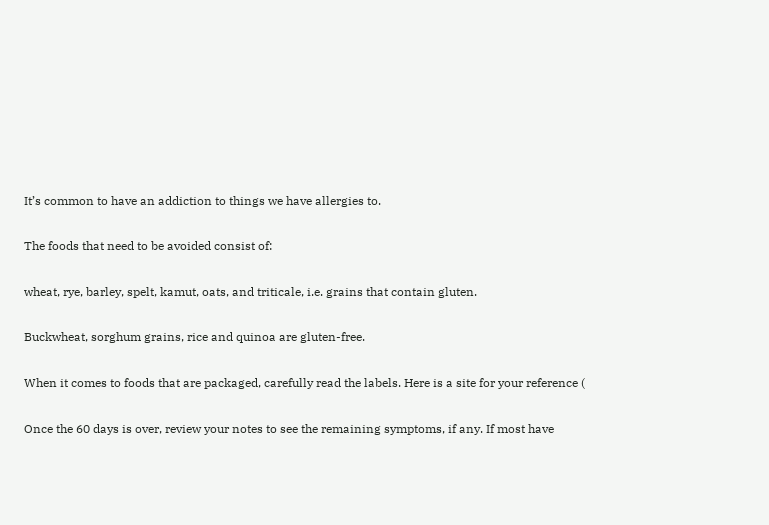It’s common to have an addiction to things we have allergies to.

The foods that need to be avoided consist of:

wheat, rye, barley, spelt, kamut, oats, and triticale, i.e. grains that contain gluten.

Buckwheat, sorghum grains, rice and quinoa are gluten-free.

When it comes to foods that are packaged, carefully read the labels. Here is a site for your reference (

Once the 60 days is over, review your notes to see the remaining symptoms, if any. If most have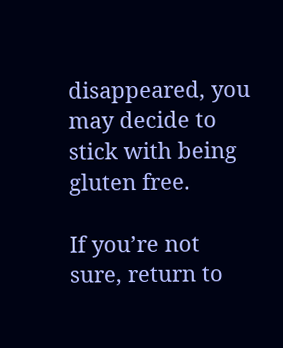disappeared, you may decide to stick with being gluten free.

If you’re not sure, return to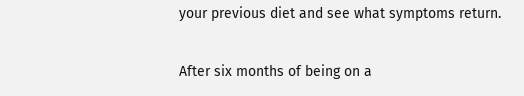your previous diet and see what symptoms return.

After six months of being on a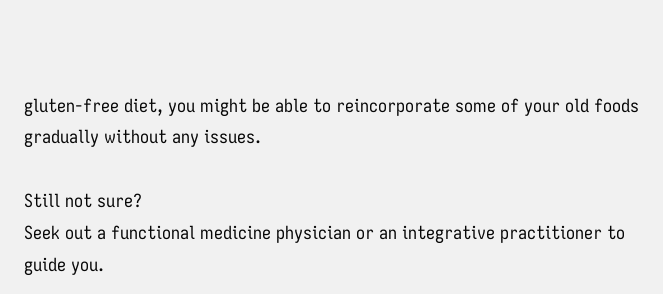gluten-free diet, you might be able to reincorporate some of your old foods gradually without any issues.

Still not sure?
Seek out a functional medicine physician or an integrative practitioner to guide you.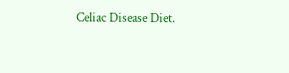Celiac Disease Diet.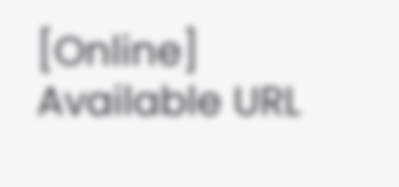[Online] Available URL